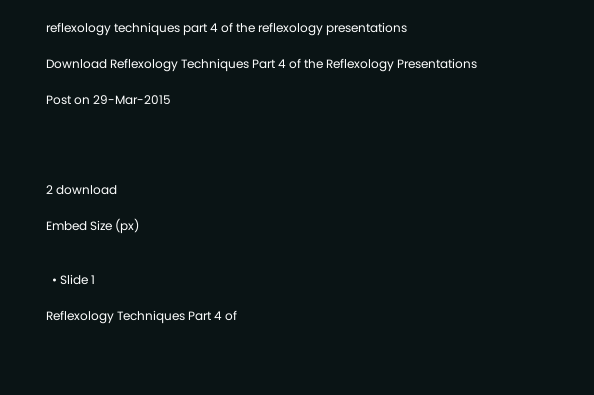reflexology techniques part 4 of the reflexology presentations

Download Reflexology Techniques Part 4 of the Reflexology Presentations

Post on 29-Mar-2015




2 download

Embed Size (px)


  • Slide 1

Reflexology Techniques Part 4 of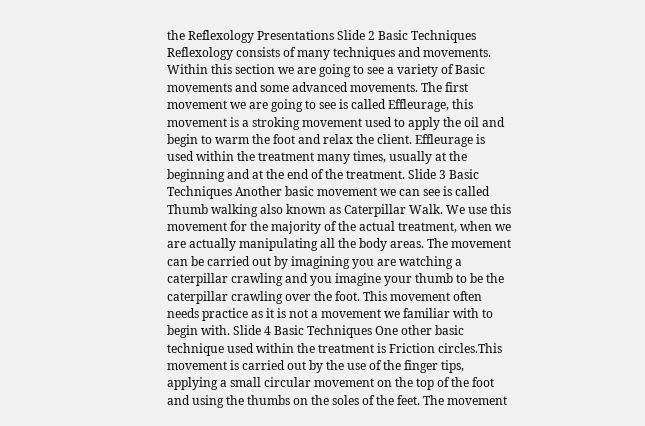the Reflexology Presentations Slide 2 Basic Techniques Reflexology consists of many techniques and movements. Within this section we are going to see a variety of Basic movements and some advanced movements. The first movement we are going to see is called Effleurage, this movement is a stroking movement used to apply the oil and begin to warm the foot and relax the client. Effleurage is used within the treatment many times, usually at the beginning and at the end of the treatment. Slide 3 Basic Techniques Another basic movement we can see is called Thumb walking also known as Caterpillar Walk. We use this movement for the majority of the actual treatment, when we are actually manipulating all the body areas. The movement can be carried out by imagining you are watching a caterpillar crawling and you imagine your thumb to be the caterpillar crawling over the foot. This movement often needs practice as it is not a movement we familiar with to begin with. Slide 4 Basic Techniques One other basic technique used within the treatment is Friction circles.This movement is carried out by the use of the finger tips, applying a small circular movement on the top of the foot and using the thumbs on the soles of the feet. The movement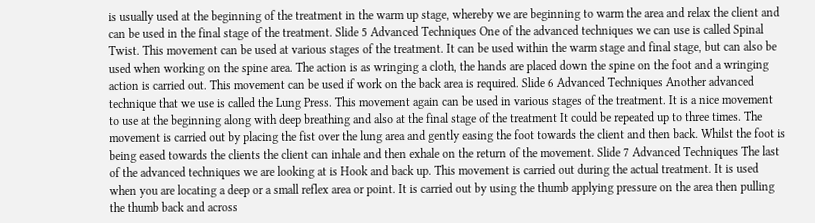is usually used at the beginning of the treatment in the warm up stage, whereby we are beginning to warm the area and relax the client and can be used in the final stage of the treatment. Slide 5 Advanced Techniques One of the advanced techniques we can use is called Spinal Twist. This movement can be used at various stages of the treatment. It can be used within the warm stage and final stage, but can also be used when working on the spine area. The action is as wringing a cloth, the hands are placed down the spine on the foot and a wringing action is carried out. This movement can be used if work on the back area is required. Slide 6 Advanced Techniques Another advanced technique that we use is called the Lung Press. This movement again can be used in various stages of the treatment. It is a nice movement to use at the beginning along with deep breathing and also at the final stage of the treatment It could be repeated up to three times. The movement is carried out by placing the fist over the lung area and gently easing the foot towards the client and then back. Whilst the foot is being eased towards the clients the client can inhale and then exhale on the return of the movement. Slide 7 Advanced Techniques The last of the advanced techniques we are looking at is Hook and back up. This movement is carried out during the actual treatment. It is used when you are locating a deep or a small reflex area or point. It is carried out by using the thumb applying pressure on the area then pulling the thumb back and across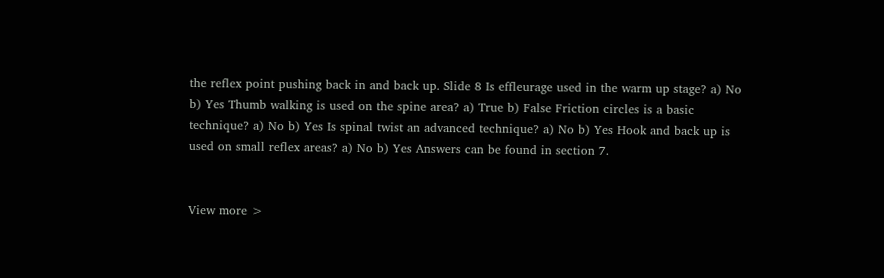the reflex point pushing back in and back up. Slide 8 Is effleurage used in the warm up stage? a) No b) Yes Thumb walking is used on the spine area? a) True b) False Friction circles is a basic technique? a) No b) Yes Is spinal twist an advanced technique? a) No b) Yes Hook and back up is used on small reflex areas? a) No b) Yes Answers can be found in section 7.


View more >